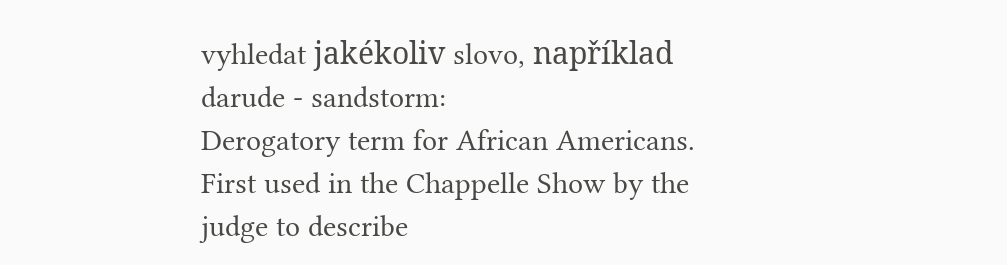vyhledat jakékoliv slovo, například darude - sandstorm:
Derogatory term for African Americans. First used in the Chappelle Show by the judge to describe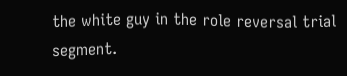the white guy in the role reversal trial segment.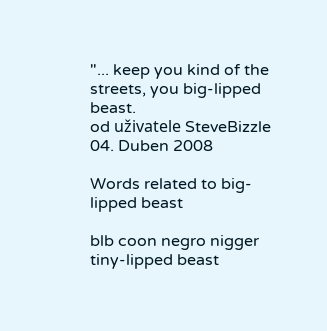"... keep you kind of the streets, you big-lipped beast.
od uživatele SteveBizzle 04. Duben 2008

Words related to big-lipped beast

blb coon negro nigger tiny-lipped beast